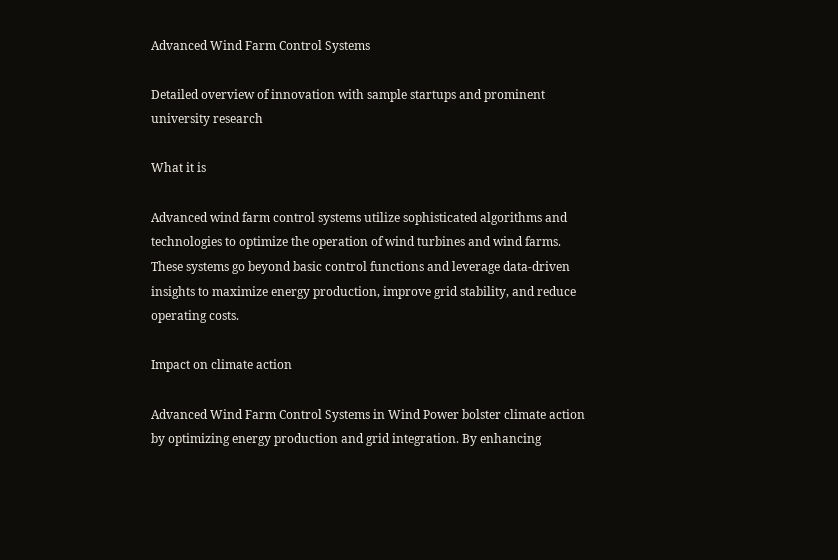Advanced Wind Farm Control Systems

Detailed overview of innovation with sample startups and prominent university research

What it is

Advanced wind farm control systems utilize sophisticated algorithms and technologies to optimize the operation of wind turbines and wind farms. These systems go beyond basic control functions and leverage data-driven insights to maximize energy production, improve grid stability, and reduce operating costs.

Impact on climate action

Advanced Wind Farm Control Systems in Wind Power bolster climate action by optimizing energy production and grid integration. By enhancing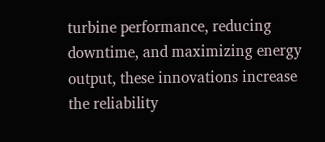turbine performance, reducing downtime, and maximizing energy output, these innovations increase the reliability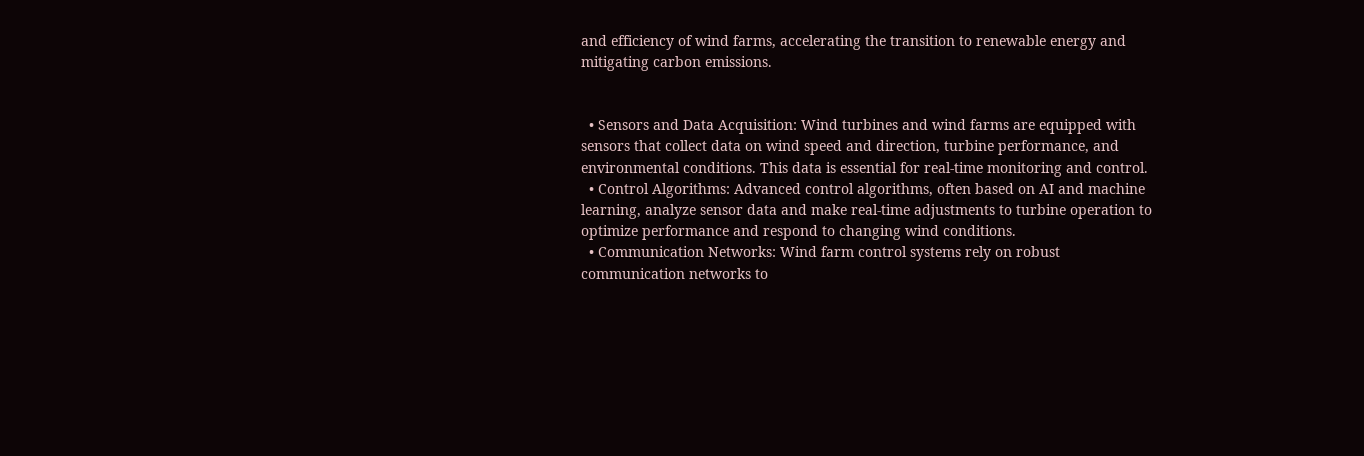and efficiency of wind farms, accelerating the transition to renewable energy and mitigating carbon emissions.


  • Sensors and Data Acquisition: Wind turbines and wind farms are equipped with sensors that collect data on wind speed and direction, turbine performance, and environmental conditions. This data is essential for real-time monitoring and control.
  • Control Algorithms: Advanced control algorithms, often based on AI and machine learning, analyze sensor data and make real-time adjustments to turbine operation to optimize performance and respond to changing wind conditions.
  • Communication Networks: Wind farm control systems rely on robust communication networks to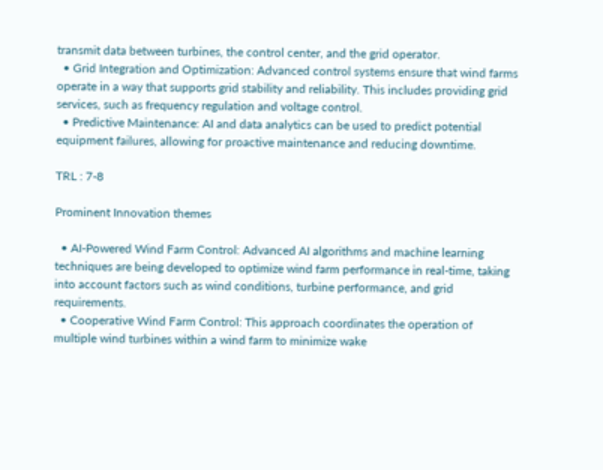transmit data between turbines, the control center, and the grid operator.
  • Grid Integration and Optimization: Advanced control systems ensure that wind farms operate in a way that supports grid stability and reliability. This includes providing grid services, such as frequency regulation and voltage control.
  • Predictive Maintenance: AI and data analytics can be used to predict potential equipment failures, allowing for proactive maintenance and reducing downtime.

TRL : 7-8

Prominent Innovation themes

  • AI-Powered Wind Farm Control: Advanced AI algorithms and machine learning techniques are being developed to optimize wind farm performance in real-time, taking into account factors such as wind conditions, turbine performance, and grid requirements.
  • Cooperative Wind Farm Control: This approach coordinates the operation of multiple wind turbines within a wind farm to minimize wake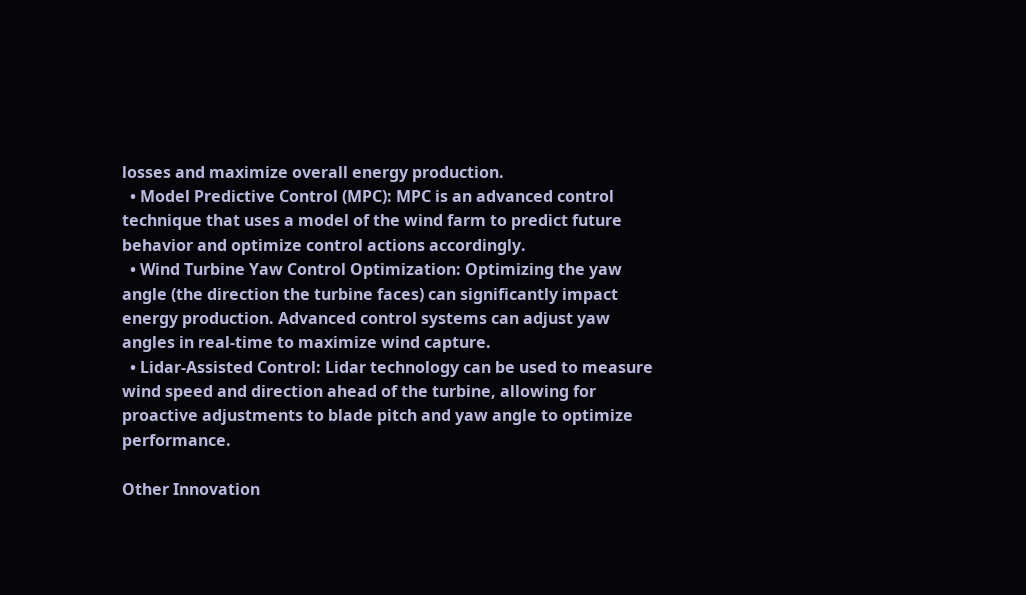losses and maximize overall energy production.
  • Model Predictive Control (MPC): MPC is an advanced control technique that uses a model of the wind farm to predict future behavior and optimize control actions accordingly.
  • Wind Turbine Yaw Control Optimization: Optimizing the yaw angle (the direction the turbine faces) can significantly impact energy production. Advanced control systems can adjust yaw angles in real-time to maximize wind capture.
  • Lidar-Assisted Control: Lidar technology can be used to measure wind speed and direction ahead of the turbine, allowing for proactive adjustments to blade pitch and yaw angle to optimize performance.

Other Innovation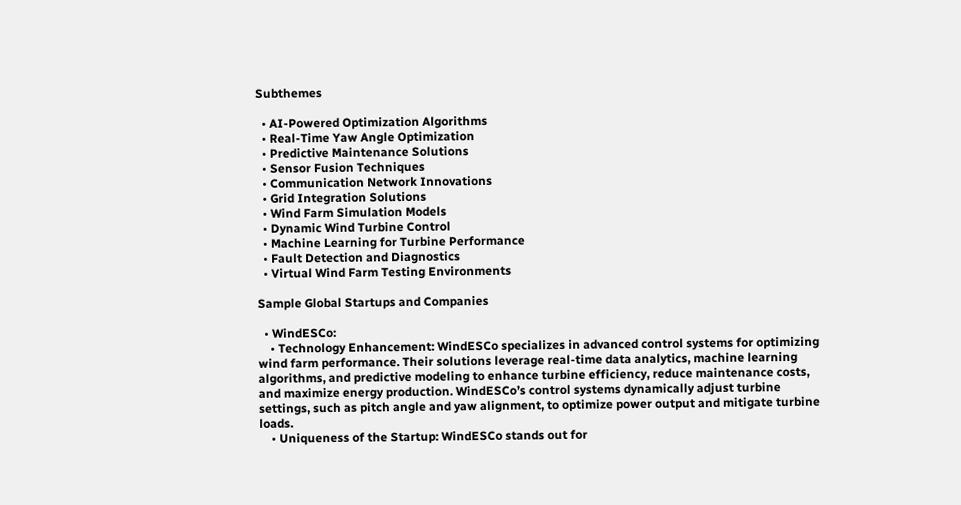Subthemes

  • AI-Powered Optimization Algorithms
  • Real-Time Yaw Angle Optimization
  • Predictive Maintenance Solutions
  • Sensor Fusion Techniques
  • Communication Network Innovations
  • Grid Integration Solutions
  • Wind Farm Simulation Models
  • Dynamic Wind Turbine Control
  • Machine Learning for Turbine Performance
  • Fault Detection and Diagnostics
  • Virtual Wind Farm Testing Environments

Sample Global Startups and Companies

  • WindESCo:
    • Technology Enhancement: WindESCo specializes in advanced control systems for optimizing wind farm performance. Their solutions leverage real-time data analytics, machine learning algorithms, and predictive modeling to enhance turbine efficiency, reduce maintenance costs, and maximize energy production. WindESCo’s control systems dynamically adjust turbine settings, such as pitch angle and yaw alignment, to optimize power output and mitigate turbine loads.
    • Uniqueness of the Startup: WindESCo stands out for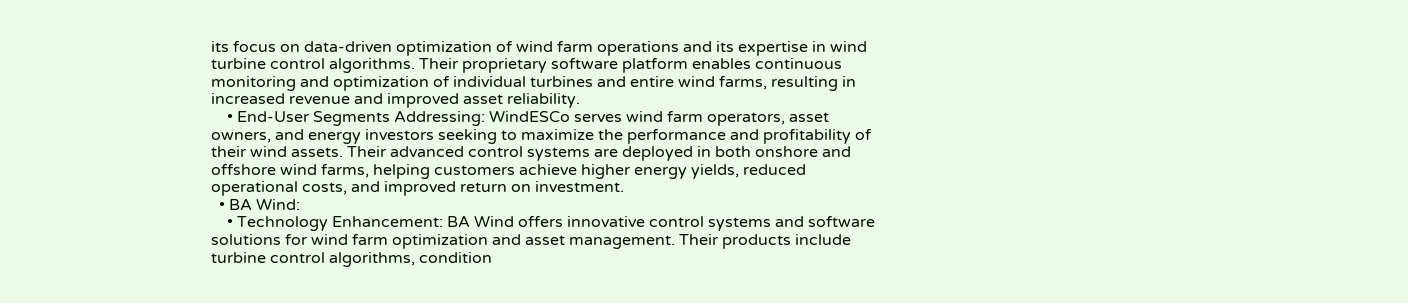its focus on data-driven optimization of wind farm operations and its expertise in wind turbine control algorithms. Their proprietary software platform enables continuous monitoring and optimization of individual turbines and entire wind farms, resulting in increased revenue and improved asset reliability.
    • End-User Segments Addressing: WindESCo serves wind farm operators, asset owners, and energy investors seeking to maximize the performance and profitability of their wind assets. Their advanced control systems are deployed in both onshore and offshore wind farms, helping customers achieve higher energy yields, reduced operational costs, and improved return on investment.
  • BA Wind:
    • Technology Enhancement: BA Wind offers innovative control systems and software solutions for wind farm optimization and asset management. Their products include turbine control algorithms, condition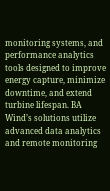monitoring systems, and performance analytics tools designed to improve energy capture, minimize downtime, and extend turbine lifespan. BA Wind’s solutions utilize advanced data analytics and remote monitoring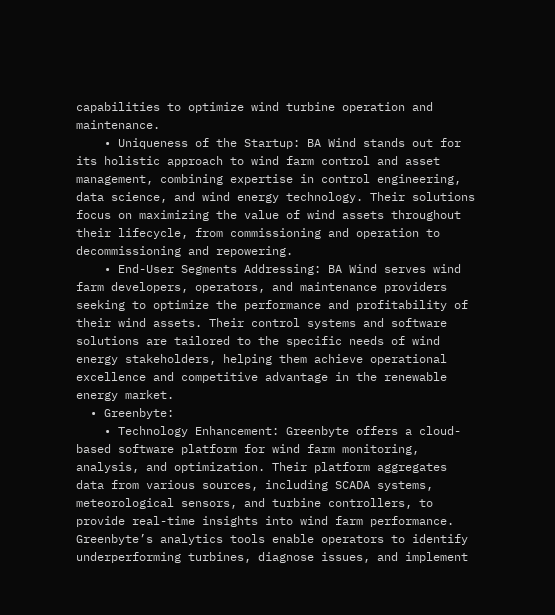capabilities to optimize wind turbine operation and maintenance.
    • Uniqueness of the Startup: BA Wind stands out for its holistic approach to wind farm control and asset management, combining expertise in control engineering, data science, and wind energy technology. Their solutions focus on maximizing the value of wind assets throughout their lifecycle, from commissioning and operation to decommissioning and repowering.
    • End-User Segments Addressing: BA Wind serves wind farm developers, operators, and maintenance providers seeking to optimize the performance and profitability of their wind assets. Their control systems and software solutions are tailored to the specific needs of wind energy stakeholders, helping them achieve operational excellence and competitive advantage in the renewable energy market.
  • Greenbyte:
    • Technology Enhancement: Greenbyte offers a cloud-based software platform for wind farm monitoring, analysis, and optimization. Their platform aggregates data from various sources, including SCADA systems, meteorological sensors, and turbine controllers, to provide real-time insights into wind farm performance. Greenbyte’s analytics tools enable operators to identify underperforming turbines, diagnose issues, and implement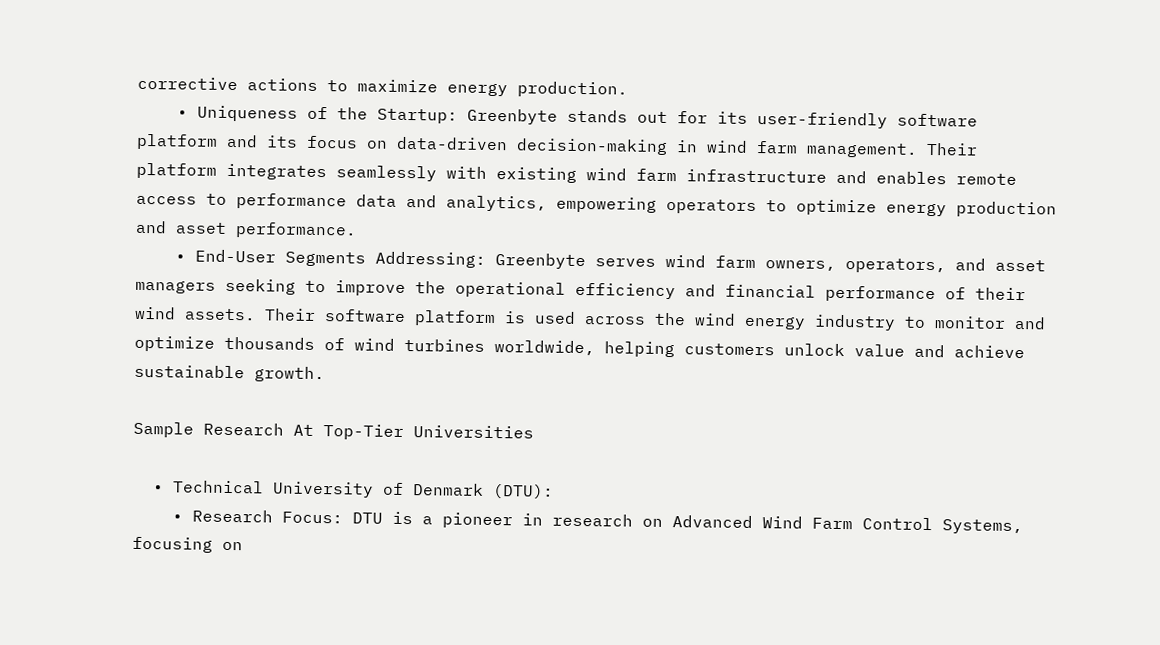corrective actions to maximize energy production.
    • Uniqueness of the Startup: Greenbyte stands out for its user-friendly software platform and its focus on data-driven decision-making in wind farm management. Their platform integrates seamlessly with existing wind farm infrastructure and enables remote access to performance data and analytics, empowering operators to optimize energy production and asset performance.
    • End-User Segments Addressing: Greenbyte serves wind farm owners, operators, and asset managers seeking to improve the operational efficiency and financial performance of their wind assets. Their software platform is used across the wind energy industry to monitor and optimize thousands of wind turbines worldwide, helping customers unlock value and achieve sustainable growth.

Sample Research At Top-Tier Universities

  • Technical University of Denmark (DTU):
    • Research Focus: DTU is a pioneer in research on Advanced Wind Farm Control Systems, focusing on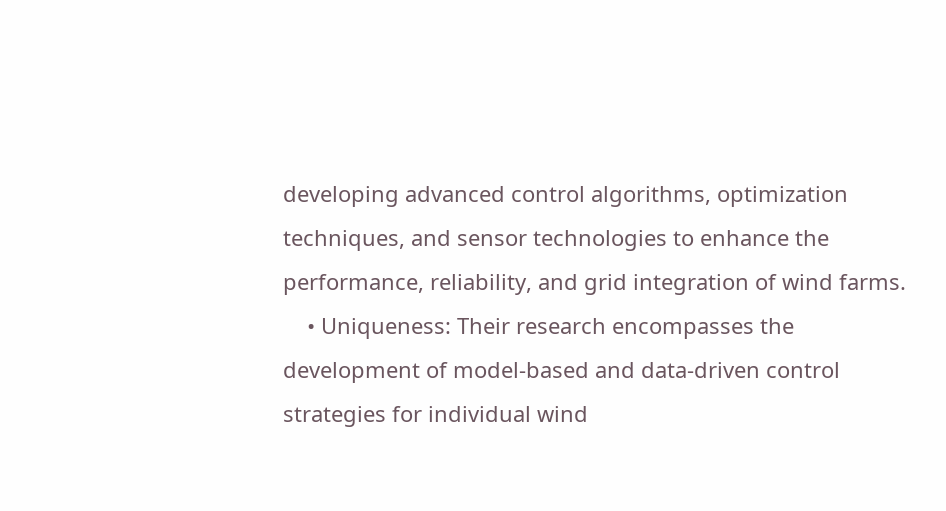developing advanced control algorithms, optimization techniques, and sensor technologies to enhance the performance, reliability, and grid integration of wind farms.
    • Uniqueness: Their research encompasses the development of model-based and data-driven control strategies for individual wind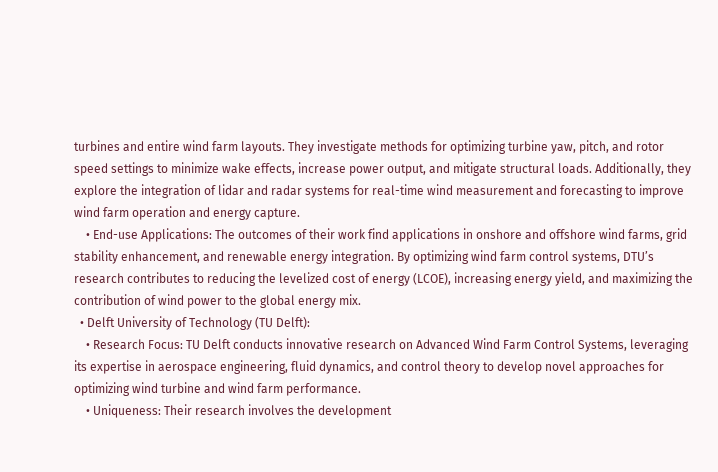turbines and entire wind farm layouts. They investigate methods for optimizing turbine yaw, pitch, and rotor speed settings to minimize wake effects, increase power output, and mitigate structural loads. Additionally, they explore the integration of lidar and radar systems for real-time wind measurement and forecasting to improve wind farm operation and energy capture.
    • End-use Applications: The outcomes of their work find applications in onshore and offshore wind farms, grid stability enhancement, and renewable energy integration. By optimizing wind farm control systems, DTU’s research contributes to reducing the levelized cost of energy (LCOE), increasing energy yield, and maximizing the contribution of wind power to the global energy mix.
  • Delft University of Technology (TU Delft):
    • Research Focus: TU Delft conducts innovative research on Advanced Wind Farm Control Systems, leveraging its expertise in aerospace engineering, fluid dynamics, and control theory to develop novel approaches for optimizing wind turbine and wind farm performance.
    • Uniqueness: Their research involves the development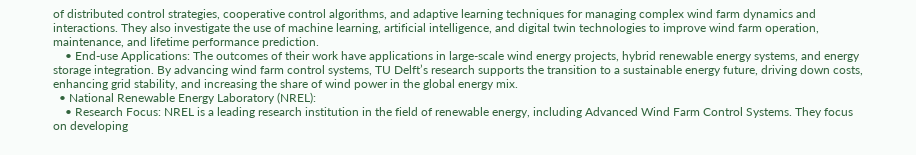of distributed control strategies, cooperative control algorithms, and adaptive learning techniques for managing complex wind farm dynamics and interactions. They also investigate the use of machine learning, artificial intelligence, and digital twin technologies to improve wind farm operation, maintenance, and lifetime performance prediction.
    • End-use Applications: The outcomes of their work have applications in large-scale wind energy projects, hybrid renewable energy systems, and energy storage integration. By advancing wind farm control systems, TU Delft’s research supports the transition to a sustainable energy future, driving down costs, enhancing grid stability, and increasing the share of wind power in the global energy mix.
  • National Renewable Energy Laboratory (NREL):
    • Research Focus: NREL is a leading research institution in the field of renewable energy, including Advanced Wind Farm Control Systems. They focus on developing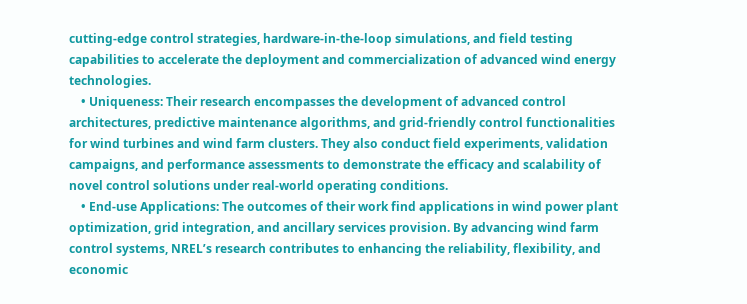cutting-edge control strategies, hardware-in-the-loop simulations, and field testing capabilities to accelerate the deployment and commercialization of advanced wind energy technologies.
    • Uniqueness: Their research encompasses the development of advanced control architectures, predictive maintenance algorithms, and grid-friendly control functionalities for wind turbines and wind farm clusters. They also conduct field experiments, validation campaigns, and performance assessments to demonstrate the efficacy and scalability of novel control solutions under real-world operating conditions.
    • End-use Applications: The outcomes of their work find applications in wind power plant optimization, grid integration, and ancillary services provision. By advancing wind farm control systems, NREL’s research contributes to enhancing the reliability, flexibility, and economic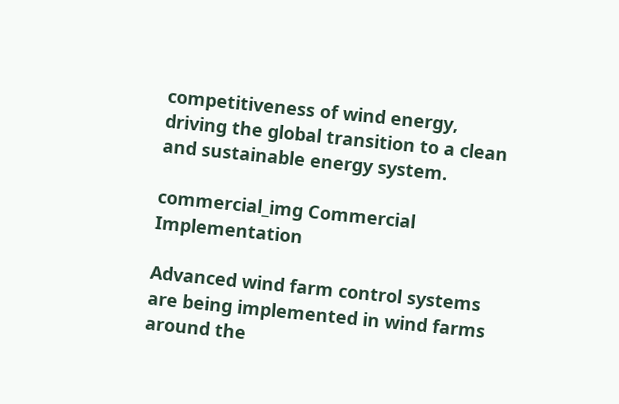competitiveness of wind energy, driving the global transition to a clean and sustainable energy system.

commercial_img Commercial Implementation

Advanced wind farm control systems are being implemented in wind farms around the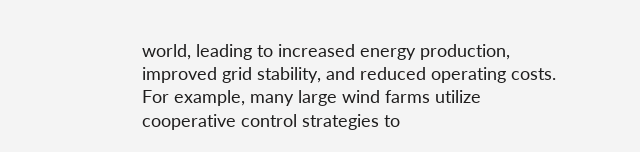world, leading to increased energy production, improved grid stability, and reduced operating costs. For example, many large wind farms utilize cooperative control strategies to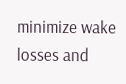minimize wake losses and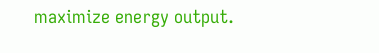maximize energy output.